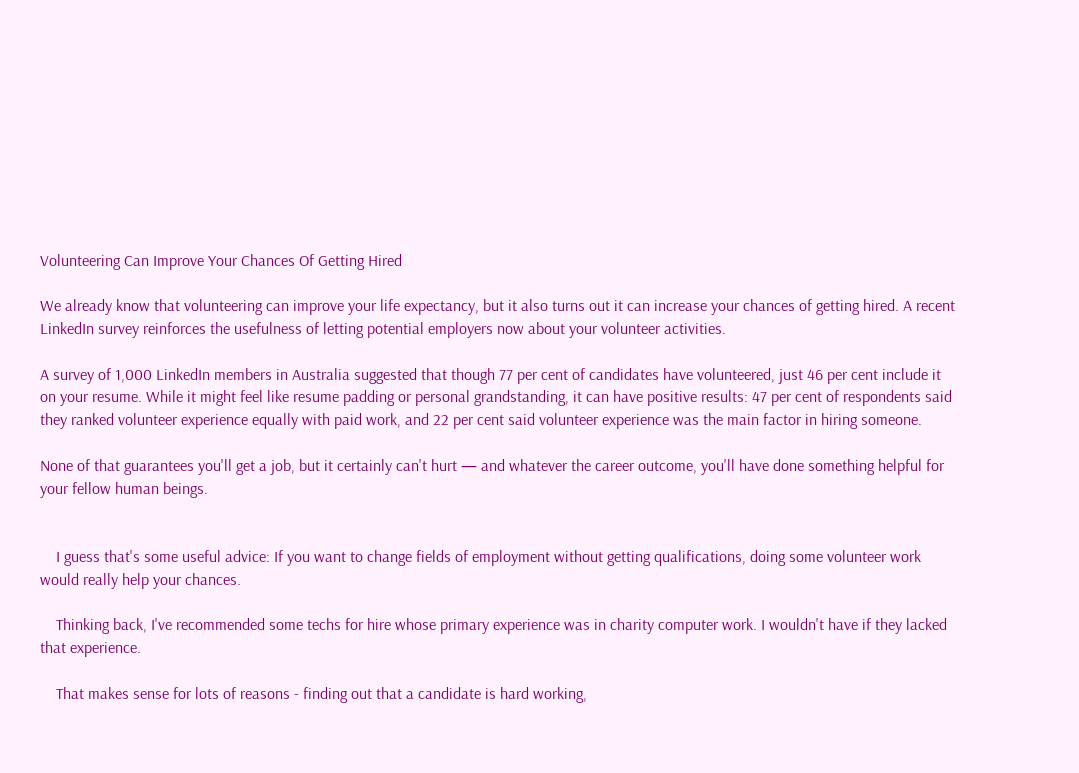Volunteering Can Improve Your Chances Of Getting Hired

We already know that volunteering can improve your life expectancy, but it also turns out it can increase your chances of getting hired. A recent LinkedIn survey reinforces the usefulness of letting potential employers now about your volunteer activities.

A survey of 1,000 LinkedIn members in Australia suggested that though 77 per cent of candidates have volunteered, just 46 per cent include it on your resume. While it might feel like resume padding or personal grandstanding, it can have positive results: 47 per cent of respondents said they ranked volunteer experience equally with paid work, and 22 per cent said volunteer experience was the main factor in hiring someone.

None of that guarantees you'll get a job, but it certainly can't hurt — and whatever the career outcome, you'll have done something helpful for your fellow human beings.


    I guess that's some useful advice: If you want to change fields of employment without getting qualifications, doing some volunteer work would really help your chances.

    Thinking back, I've recommended some techs for hire whose primary experience was in charity computer work. I wouldn't have if they lacked that experience.

    That makes sense for lots of reasons - finding out that a candidate is hard working,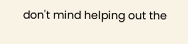don't mind helping out the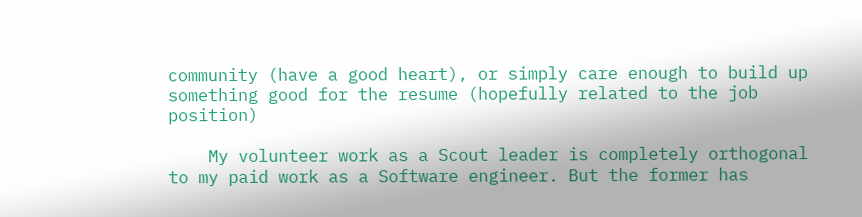community (have a good heart), or simply care enough to build up something good for the resume (hopefully related to the job position)

    My volunteer work as a Scout leader is completely orthogonal to my paid work as a Software engineer. But the former has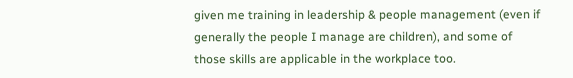given me training in leadership & people management (even if generally the people I manage are children), and some of those skills are applicable in the workplace too.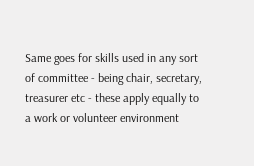Same goes for skills used in any sort of committee - being chair, secretary, treasurer etc - these apply equally to a work or volunteer environment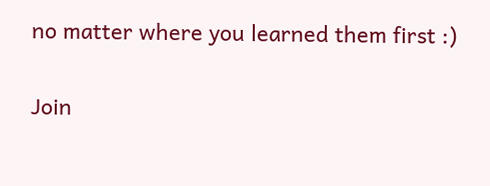no matter where you learned them first :)

Join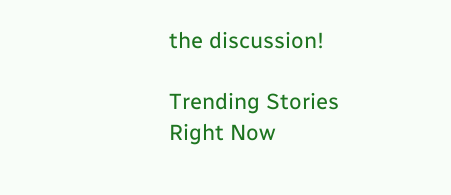the discussion!

Trending Stories Right Now